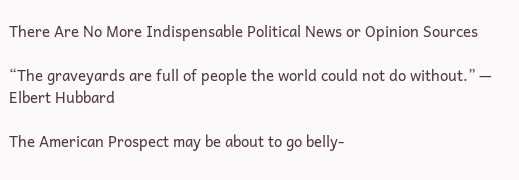There Are No More Indispensable Political News or Opinion Sources

“The graveyards are full of people the world could not do without.” — Elbert Hubbard

The American Prospect may be about to go belly-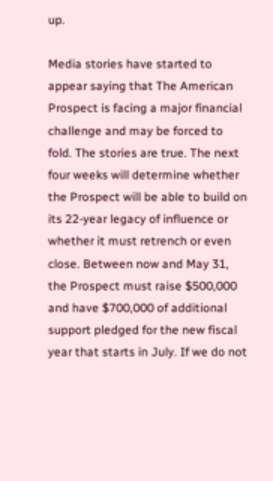up.

Media stories have started to appear saying that The American Prospect is facing a major financial challenge and may be forced to fold. The stories are true. The next four weeks will determine whether the Prospect will be able to build on its 22-year legacy of influence or whether it must retrench or even close. Between now and May 31, the Prospect must raise $500,000 and have $700,000 of additional support pledged for the new fiscal year that starts in July. If we do not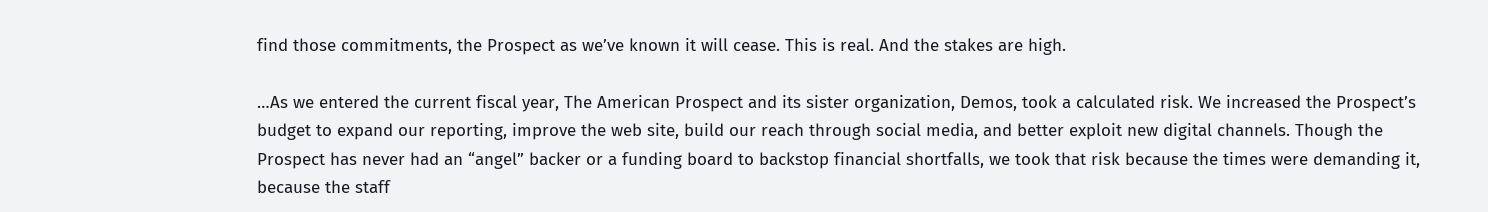find those commitments, the Prospect as we’ve known it will cease. This is real. And the stakes are high.

…As we entered the current fiscal year, The American Prospect and its sister organization, Demos, took a calculated risk. We increased the Prospect’s budget to expand our reporting, improve the web site, build our reach through social media, and better exploit new digital channels. Though the Prospect has never had an “angel” backer or a funding board to backstop financial shortfalls, we took that risk because the times were demanding it, because the staff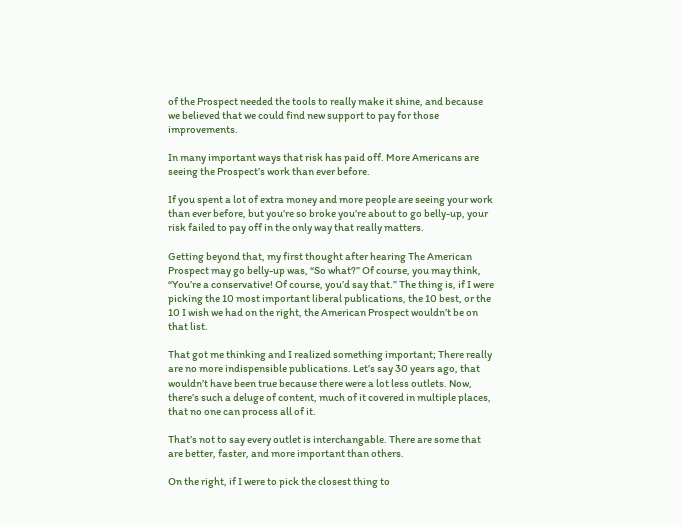of the Prospect needed the tools to really make it shine, and because we believed that we could find new support to pay for those improvements.

In many important ways that risk has paid off. More Americans are seeing the Prospect’s work than ever before.

If you spent a lot of extra money and more people are seeing your work than ever before, but you’re so broke you’re about to go belly-up, your risk failed to pay off in the only way that really matters.

Getting beyond that, my first thought after hearing The American Prospect may go belly-up was, “So what?” Of course, you may think, “You’re a conservative! Of course, you’d say that.” The thing is, if I were picking the 10 most important liberal publications, the 10 best, or the 10 I wish we had on the right, the American Prospect wouldn’t be on that list.

That got me thinking and I realized something important; There really are no more indispensible publications. Let’s say 30 years ago, that wouldn’t have been true because there were a lot less outlets. Now, there’s such a deluge of content, much of it covered in multiple places, that no one can process all of it.

That’s not to say every outlet is interchangable. There are some that are better, faster, and more important than others.

On the right, if I were to pick the closest thing to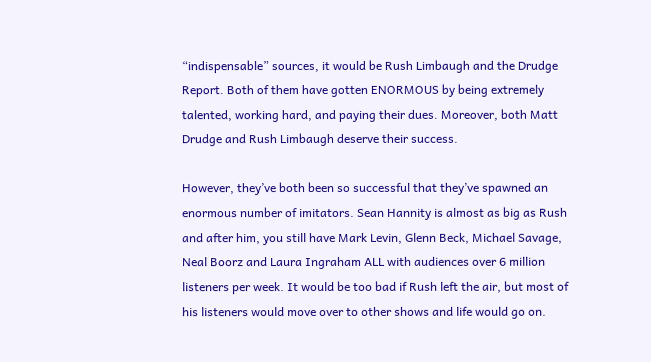“indispensable” sources, it would be Rush Limbaugh and the Drudge Report. Both of them have gotten ENORMOUS by being extremely talented, working hard, and paying their dues. Moreover, both Matt Drudge and Rush Limbaugh deserve their success.

However, they’ve both been so successful that they’ve spawned an enormous number of imitators. Sean Hannity is almost as big as Rush and after him, you still have Mark Levin, Glenn Beck, Michael Savage, Neal Boorz and Laura Ingraham ALL with audiences over 6 million listeners per week. It would be too bad if Rush left the air, but most of his listeners would move over to other shows and life would go on.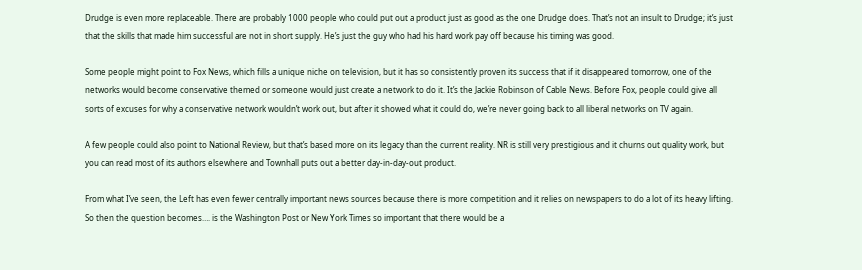Drudge is even more replaceable. There are probably 1000 people who could put out a product just as good as the one Drudge does. That’s not an insult to Drudge; it’s just that the skills that made him successful are not in short supply. He’s just the guy who had his hard work pay off because his timing was good.

Some people might point to Fox News, which fills a unique niche on television, but it has so consistently proven its success that if it disappeared tomorrow, one of the networks would become conservative themed or someone would just create a network to do it. It’s the Jackie Robinson of Cable News. Before Fox, people could give all sorts of excuses for why a conservative network wouldn’t work out, but after it showed what it could do, we’re never going back to all liberal networks on TV again.

A few people could also point to National Review, but that’s based more on its legacy than the current reality. NR is still very prestigious and it churns out quality work, but you can read most of its authors elsewhere and Townhall puts out a better day-in-day-out product.

From what I’ve seen, the Left has even fewer centrally important news sources because there is more competition and it relies on newspapers to do a lot of its heavy lifting. So then the question becomes…. is the Washington Post or New York Times so important that there would be a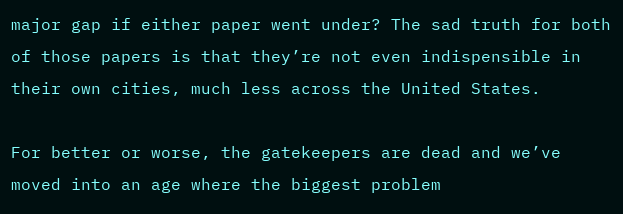major gap if either paper went under? The sad truth for both of those papers is that they’re not even indispensible in their own cities, much less across the United States.

For better or worse, the gatekeepers are dead and we’ve moved into an age where the biggest problem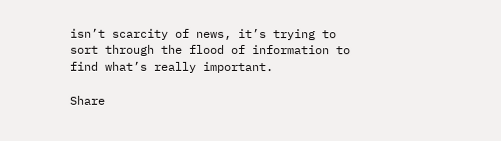isn’t scarcity of news, it’s trying to sort through the flood of information to find what’s really important.

Share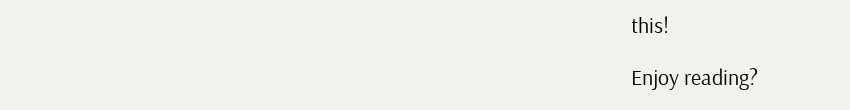this!

Enjoy reading?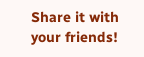Share it with your friends!